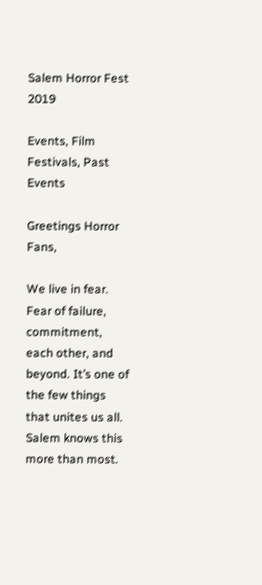Salem Horror Fest 2019

Events, Film Festivals, Past Events

Greetings Horror Fans,

We live in fear. Fear of failure, commitment, each other, and beyond. It’s one of the few things that unites us all. Salem knows this more than most.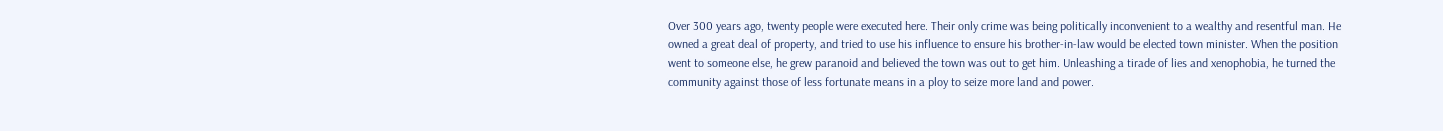Over 300 years ago, twenty people were executed here. Their only crime was being politically inconvenient to a wealthy and resentful man. He owned a great deal of property, and tried to use his influence to ensure his brother-in-law would be elected town minister. When the position went to someone else, he grew paranoid and believed the town was out to get him. Unleashing a tirade of lies and xenophobia, he turned the community against those of less fortunate means in a ploy to seize more land and power.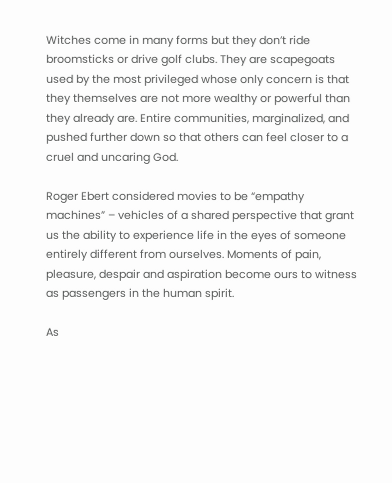Witches come in many forms but they don’t ride broomsticks or drive golf clubs. They are scapegoats used by the most privileged whose only concern is that they themselves are not more wealthy or powerful than they already are. Entire communities, marginalized, and pushed further down so that others can feel closer to a cruel and uncaring God.

Roger Ebert considered movies to be “empathy machines” – vehicles of a shared perspective that grant us the ability to experience life in the eyes of someone entirely different from ourselves. Moments of pain, pleasure, despair and aspiration become ours to witness as passengers in the human spirit.

As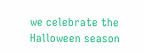we celebrate the Halloween season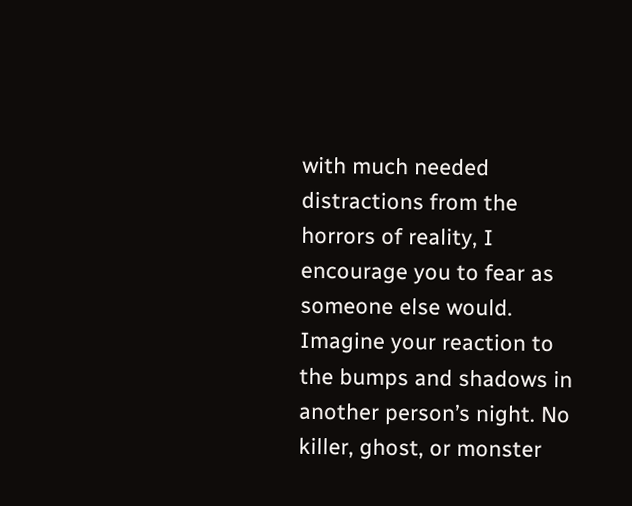with much needed distractions from the horrors of reality, I encourage you to fear as someone else would. Imagine your reaction to the bumps and shadows in another person’s night. No killer, ghost, or monster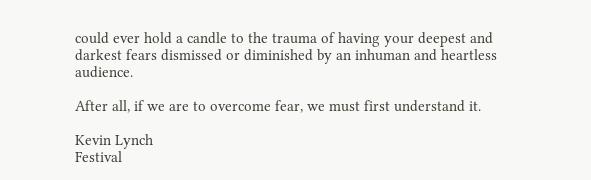could ever hold a candle to the trauma of having your deepest and darkest fears dismissed or diminished by an inhuman and heartless audience.

After all, if we are to overcome fear, we must first understand it.

Kevin Lynch
Festival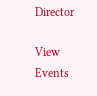Director

View Events